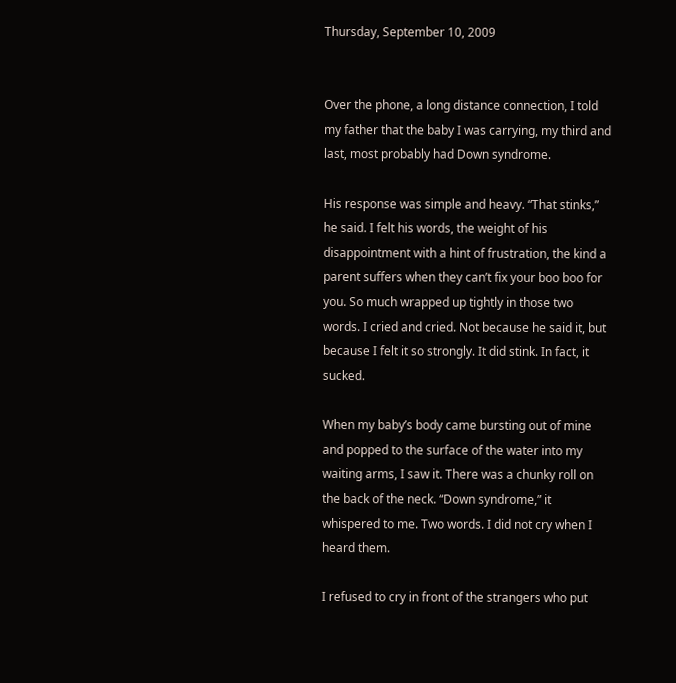Thursday, September 10, 2009


Over the phone, a long distance connection, I told my father that the baby I was carrying, my third and last, most probably had Down syndrome.

His response was simple and heavy. “That stinks,” he said. I felt his words, the weight of his disappointment with a hint of frustration, the kind a parent suffers when they can’t fix your boo boo for you. So much wrapped up tightly in those two words. I cried and cried. Not because he said it, but because I felt it so strongly. It did stink. In fact, it sucked.

When my baby’s body came bursting out of mine and popped to the surface of the water into my waiting arms, I saw it. There was a chunky roll on the back of the neck. “Down syndrome,” it whispered to me. Two words. I did not cry when I heard them.

I refused to cry in front of the strangers who put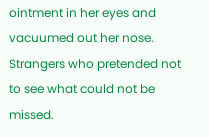ointment in her eyes and vacuumed out her nose. Strangers who pretended not to see what could not be missed.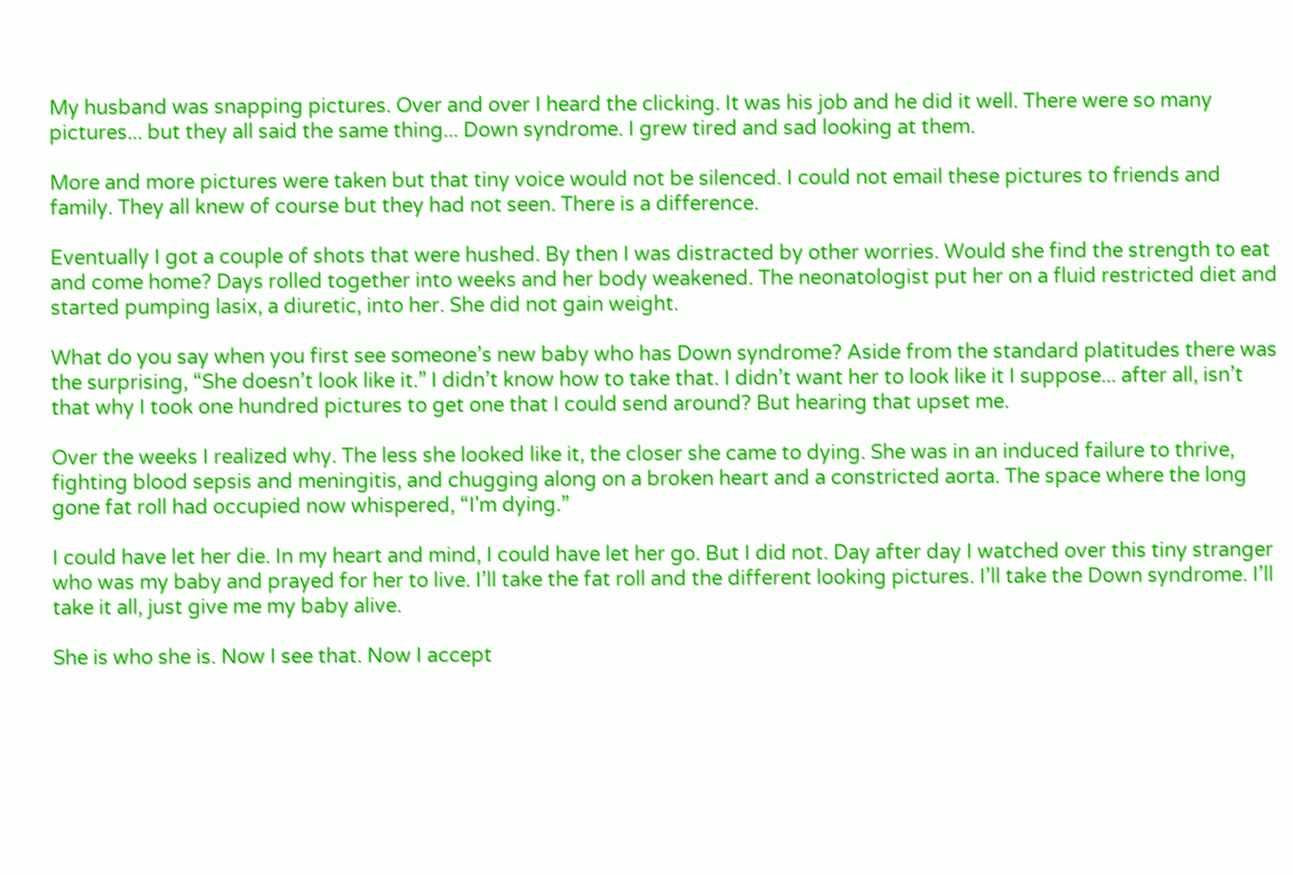My husband was snapping pictures. Over and over I heard the clicking. It was his job and he did it well. There were so many pictures... but they all said the same thing... Down syndrome. I grew tired and sad looking at them.

More and more pictures were taken but that tiny voice would not be silenced. I could not email these pictures to friends and family. They all knew of course but they had not seen. There is a difference.

Eventually I got a couple of shots that were hushed. By then I was distracted by other worries. Would she find the strength to eat and come home? Days rolled together into weeks and her body weakened. The neonatologist put her on a fluid restricted diet and started pumping lasix, a diuretic, into her. She did not gain weight.

What do you say when you first see someone’s new baby who has Down syndrome? Aside from the standard platitudes there was the surprising, “She doesn’t look like it.” I didn’t know how to take that. I didn’t want her to look like it I suppose... after all, isn’t that why I took one hundred pictures to get one that I could send around? But hearing that upset me.

Over the weeks I realized why. The less she looked like it, the closer she came to dying. She was in an induced failure to thrive, fighting blood sepsis and meningitis, and chugging along on a broken heart and a constricted aorta. The space where the long gone fat roll had occupied now whispered, “I'm dying.”

I could have let her die. In my heart and mind, I could have let her go. But I did not. Day after day I watched over this tiny stranger who was my baby and prayed for her to live. I’ll take the fat roll and the different looking pictures. I’ll take the Down syndrome. I’ll take it all, just give me my baby alive.

She is who she is. Now I see that. Now I accept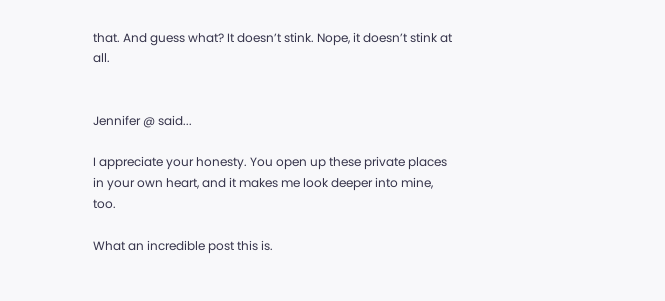that. And guess what? It doesn’t stink. Nope, it doesn’t stink at all.


Jennifer @ said...

I appreciate your honesty. You open up these private places in your own heart, and it makes me look deeper into mine, too.

What an incredible post this is.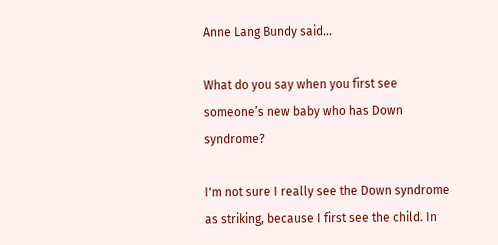Anne Lang Bundy said...

What do you say when you first see someone’s new baby who has Down syndrome?

I'm not sure I really see the Down syndrome as striking, because I first see the child. In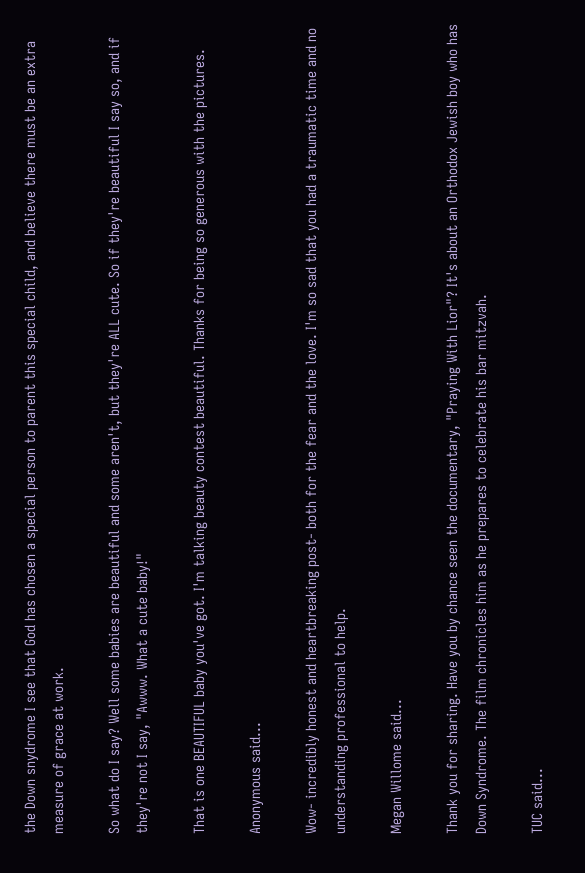the Down snydrome I see that God has chosen a special person to parent this special child, and believe there must be an extra measure of grace at work.

So what do I say? Well some babies are beautiful and some aren't, but they're ALL cute. So if they're beautiful I say so, and if they're not I say, "Awww. What a cute baby!"

That is one BEAUTIFUL baby you've got. I'm talking beauty contest beautiful. Thanks for being so generous with the pictures.

Anonymous said...

Wow- incredibly honest and heartbreaking post- both for the fear and the love. I'm so sad that you had a traumatic time and no understanding professional to help.

Megan Willome said...

Thank you for sharing. Have you by chance seen the documentary, "Praying With Lior"? It's about an Orthodox Jewish boy who has Down Syndrome. The film chronicles him as he prepares to celebrate his bar mitzvah.

TUC said...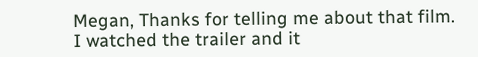Megan, Thanks for telling me about that film. I watched the trailer and it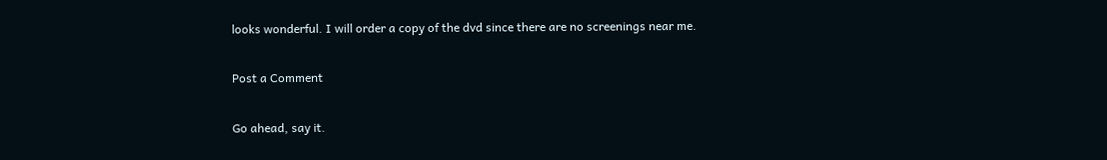looks wonderful. I will order a copy of the dvd since there are no screenings near me.

Post a Comment

Go ahead, say it.